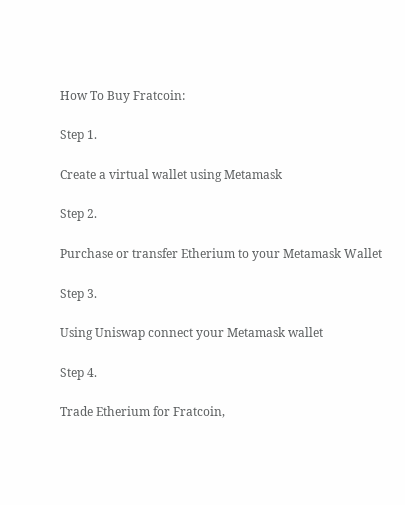How To Buy Fratcoin:

Step 1.

Create a virtual wallet using Metamask

Step 2.

Purchase or transfer Etherium to your Metamask Wallet

Step 3.

Using Uniswap connect your Metamask wallet

Step 4.

Trade Etherium for Fratcoin,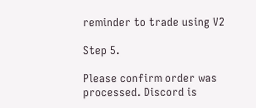reminder to trade using V2

Step 5.

Please confirm order was processed. Discord is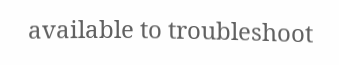available to troubleshoot